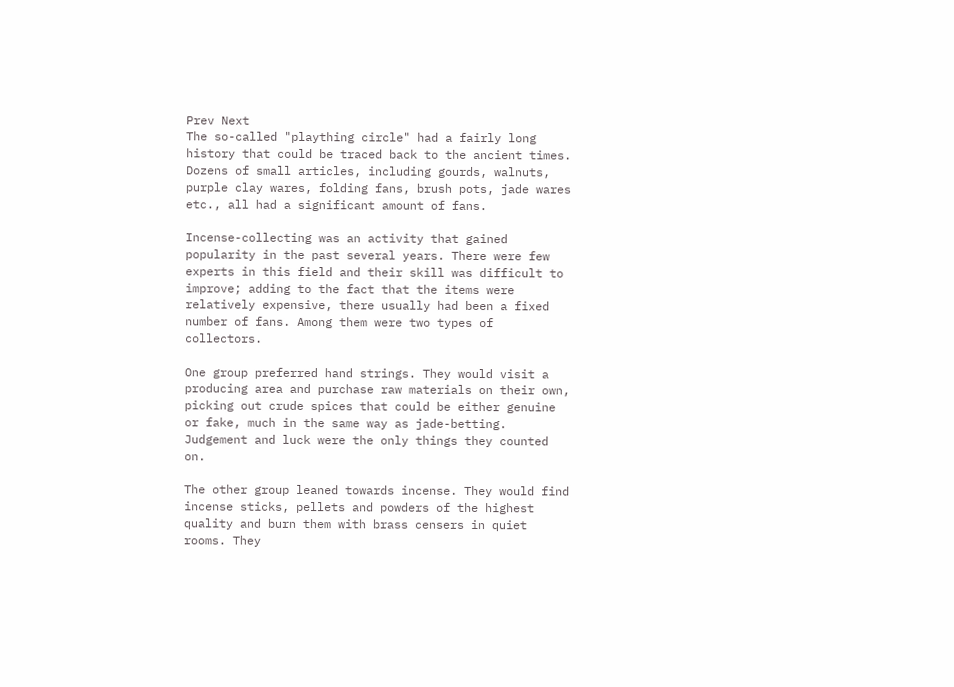Prev Next
The so-called "plaything circle" had a fairly long history that could be traced back to the ancient times. Dozens of small articles, including gourds, walnuts, purple clay wares, folding fans, brush pots, jade wares etc., all had a significant amount of fans.

Incense-collecting was an activity that gained popularity in the past several years. There were few experts in this field and their skill was difficult to improve; adding to the fact that the items were relatively expensive, there usually had been a fixed number of fans. Among them were two types of collectors.

One group preferred hand strings. They would visit a producing area and purchase raw materials on their own, picking out crude spices that could be either genuine or fake, much in the same way as jade-betting. Judgement and luck were the only things they counted on.

The other group leaned towards incense. They would find incense sticks, pellets and powders of the highest quality and burn them with brass censers in quiet rooms. They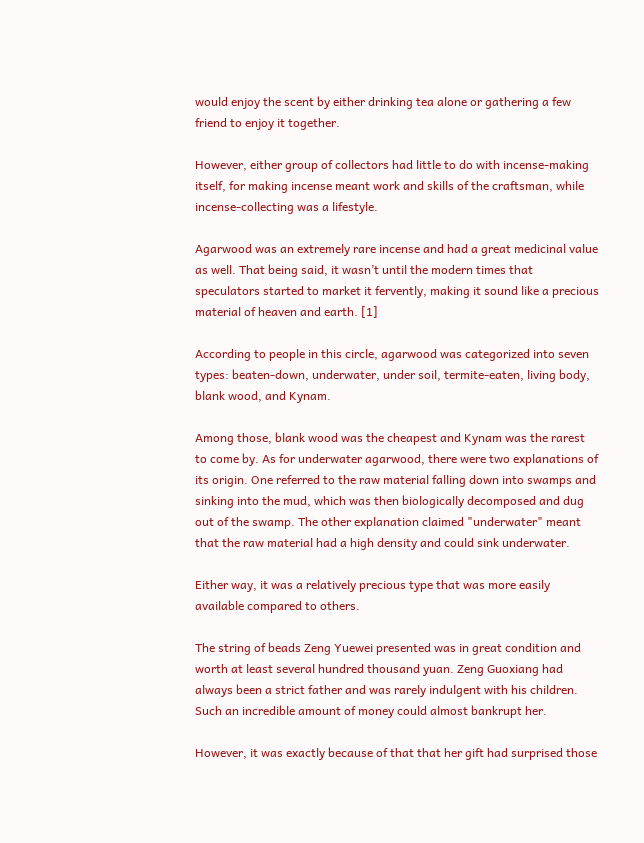would enjoy the scent by either drinking tea alone or gathering a few friend to enjoy it together.

However, either group of collectors had little to do with incense-making itself, for making incense meant work and skills of the craftsman, while incense-collecting was a lifestyle.

Agarwood was an extremely rare incense and had a great medicinal value as well. That being said, it wasn’t until the modern times that speculators started to market it fervently, making it sound like a precious material of heaven and earth. [1]

According to people in this circle, agarwood was categorized into seven types: beaten-down, underwater, under soil, termite-eaten, living body, blank wood, and Kynam.

Among those, blank wood was the cheapest and Kynam was the rarest to come by. As for underwater agarwood, there were two explanations of its origin. One referred to the raw material falling down into swamps and sinking into the mud, which was then biologically decomposed and dug out of the swamp. The other explanation claimed "underwater" meant that the raw material had a high density and could sink underwater.

Either way, it was a relatively precious type that was more easily available compared to others.

The string of beads Zeng Yuewei presented was in great condition and worth at least several hundred thousand yuan. Zeng Guoxiang had always been a strict father and was rarely indulgent with his children. Such an incredible amount of money could almost bankrupt her.

However, it was exactly because of that that her gift had surprised those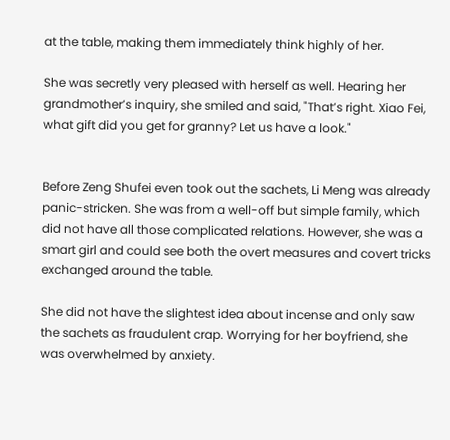at the table, making them immediately think highly of her.

She was secretly very pleased with herself as well. Hearing her grandmother’s inquiry, she smiled and said, "That’s right. Xiao Fei, what gift did you get for granny? Let us have a look."


Before Zeng Shufei even took out the sachets, Li Meng was already panic-stricken. She was from a well-off but simple family, which did not have all those complicated relations. However, she was a smart girl and could see both the overt measures and covert tricks exchanged around the table.

She did not have the slightest idea about incense and only saw the sachets as fraudulent crap. Worrying for her boyfriend, she was overwhelmed by anxiety.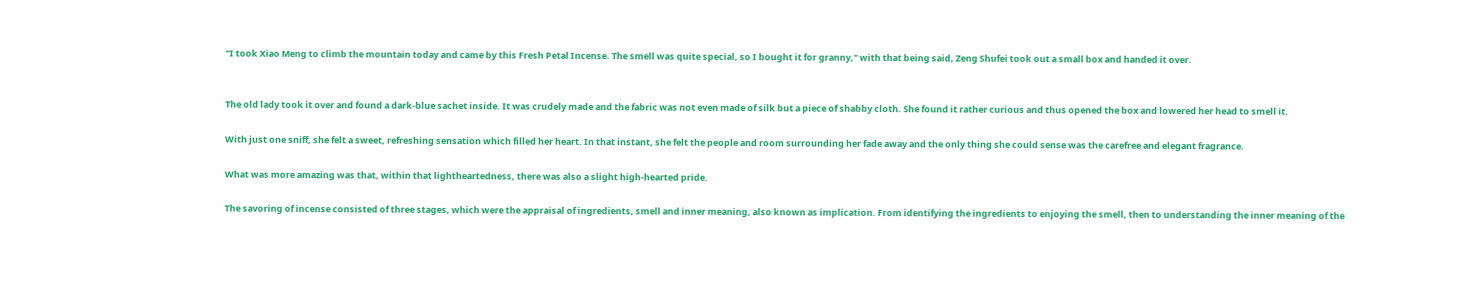"I took Xiao Meng to climb the mountain today and came by this Fresh Petal Incense. The smell was quite special, so I bought it for granny," with that being said, Zeng Shufei took out a small box and handed it over.


The old lady took it over and found a dark-blue sachet inside. It was crudely made and the fabric was not even made of silk but a piece of shabby cloth. She found it rather curious and thus opened the box and lowered her head to smell it.

With just one sniff, she felt a sweet, refreshing sensation which filled her heart. In that instant, she felt the people and room surrounding her fade away and the only thing she could sense was the carefree and elegant fragrance.

What was more amazing was that, within that lightheartedness, there was also a slight high-hearted pride.

The savoring of incense consisted of three stages, which were the appraisal of ingredients, smell and inner meaning, also known as implication. From identifying the ingredients to enjoying the smell, then to understanding the inner meaning of the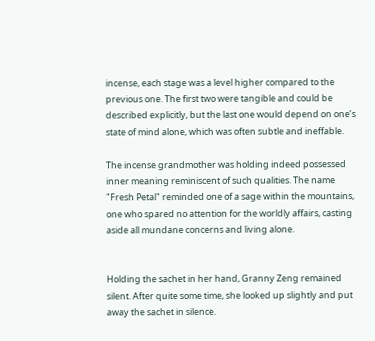incense, each stage was a level higher compared to the previous one. The first two were tangible and could be described explicitly, but the last one would depend on one’s state of mind alone, which was often subtle and ineffable.

The incense grandmother was holding indeed possessed inner meaning reminiscent of such qualities. The name "Fresh Petal" reminded one of a sage within the mountains, one who spared no attention for the worldly affairs, casting aside all mundane concerns and living alone.


Holding the sachet in her hand, Granny Zeng remained silent. After quite some time, she looked up slightly and put away the sachet in silence.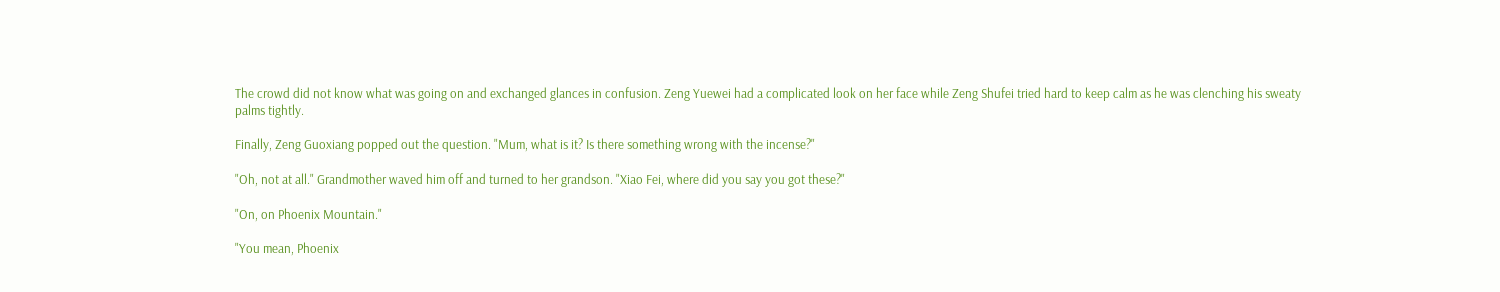The crowd did not know what was going on and exchanged glances in confusion. Zeng Yuewei had a complicated look on her face while Zeng Shufei tried hard to keep calm as he was clenching his sweaty palms tightly.

Finally, Zeng Guoxiang popped out the question. "Mum, what is it? Is there something wrong with the incense?"

"Oh, not at all." Grandmother waved him off and turned to her grandson. "Xiao Fei, where did you say you got these?"

"On, on Phoenix Mountain."

"You mean, Phoenix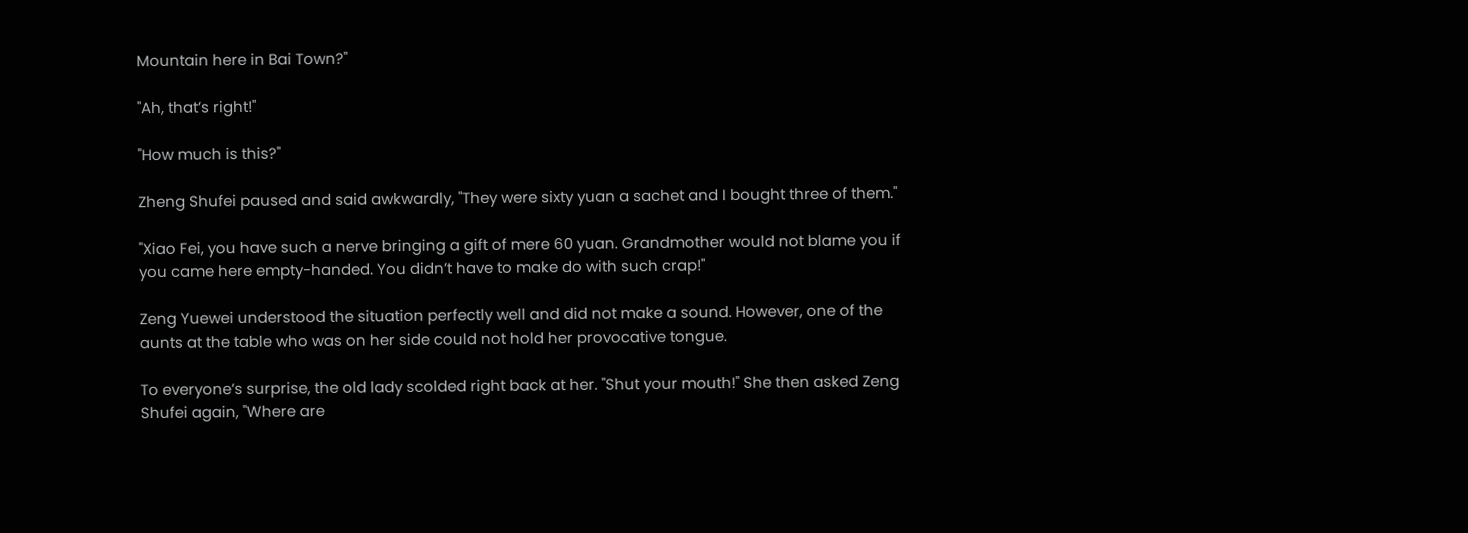Mountain here in Bai Town?"

"Ah, that’s right!"

"How much is this?"

Zheng Shufei paused and said awkwardly, "They were sixty yuan a sachet and I bought three of them."

"Xiao Fei, you have such a nerve bringing a gift of mere 60 yuan. Grandmother would not blame you if you came here empty-handed. You didn’t have to make do with such crap!"

Zeng Yuewei understood the situation perfectly well and did not make a sound. However, one of the aunts at the table who was on her side could not hold her provocative tongue.

To everyone’s surprise, the old lady scolded right back at her. "Shut your mouth!" She then asked Zeng Shufei again, "Where are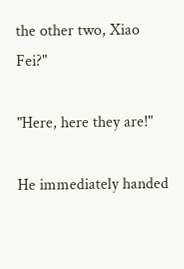the other two, Xiao Fei?"

"Here, here they are!"

He immediately handed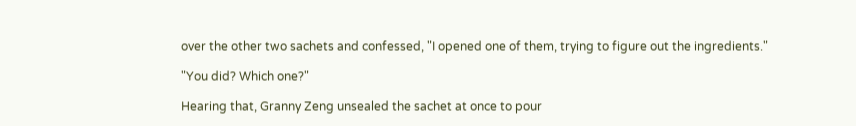over the other two sachets and confessed, "I opened one of them, trying to figure out the ingredients."

"You did? Which one?"

Hearing that, Granny Zeng unsealed the sachet at once to pour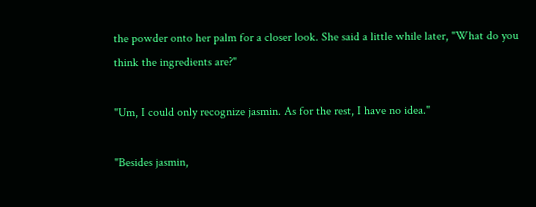the powder onto her palm for a closer look. She said a little while later, "What do you think the ingredients are?"

"Um, I could only recognize jasmin. As for the rest, I have no idea."

"Besides jasmin,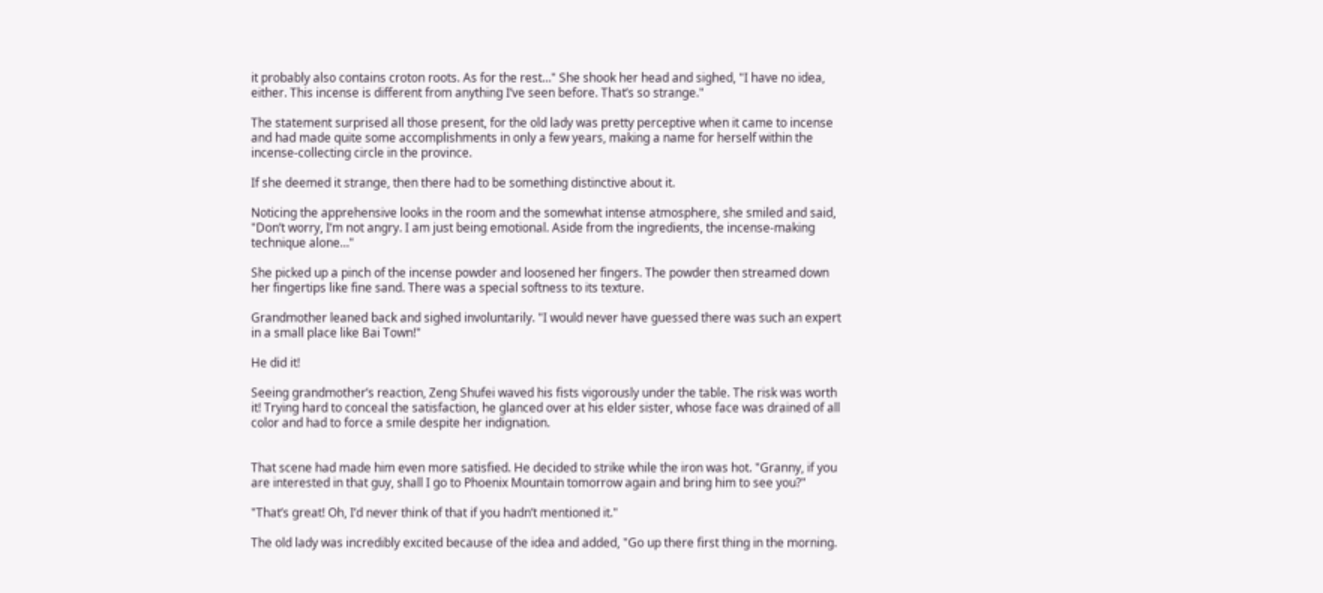it probably also contains croton roots. As for the rest…" She shook her head and sighed, "I have no idea, either. This incense is different from anything I’ve seen before. That’s so strange."

The statement surprised all those present, for the old lady was pretty perceptive when it came to incense and had made quite some accomplishments in only a few years, making a name for herself within the incense-collecting circle in the province.

If she deemed it strange, then there had to be something distinctive about it.

Noticing the apprehensive looks in the room and the somewhat intense atmosphere, she smiled and said, "Don’t worry, I’m not angry. I am just being emotional. Aside from the ingredients, the incense-making technique alone…"

She picked up a pinch of the incense powder and loosened her fingers. The powder then streamed down her fingertips like fine sand. There was a special softness to its texture.

Grandmother leaned back and sighed involuntarily. "I would never have guessed there was such an expert in a small place like Bai Town!"

He did it!

Seeing grandmother’s reaction, Zeng Shufei waved his fists vigorously under the table. The risk was worth it! Trying hard to conceal the satisfaction, he glanced over at his elder sister, whose face was drained of all color and had to force a smile despite her indignation.


That scene had made him even more satisfied. He decided to strike while the iron was hot. "Granny, if you are interested in that guy, shall I go to Phoenix Mountain tomorrow again and bring him to see you?"

"That’s great! Oh, I’d never think of that if you hadn’t mentioned it."

The old lady was incredibly excited because of the idea and added, "Go up there first thing in the morning.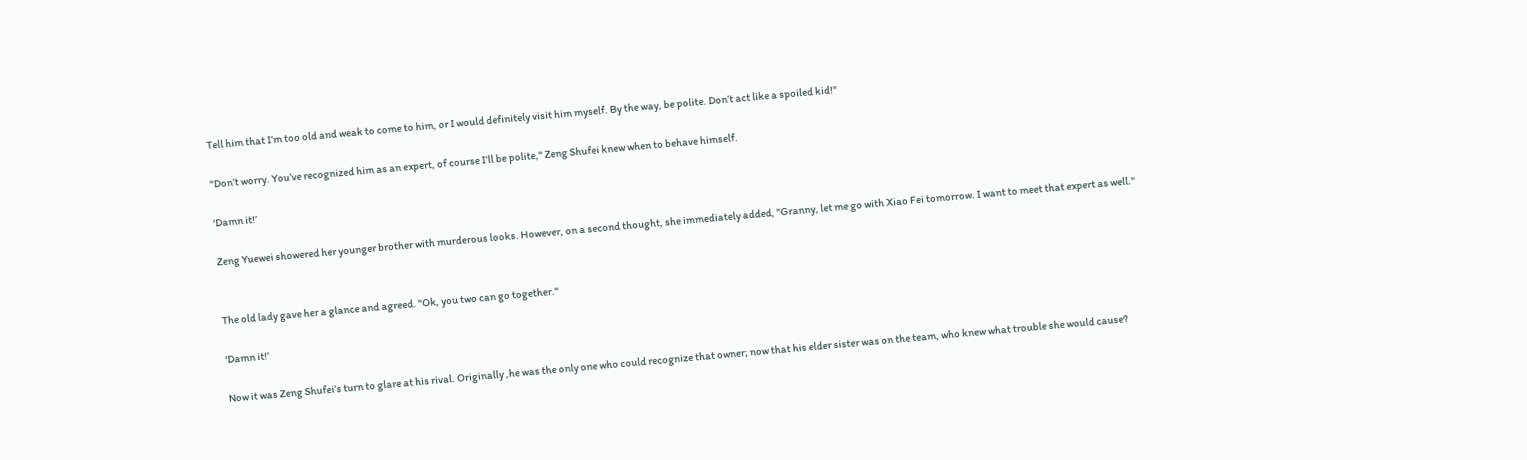Tell him that I’m too old and weak to come to him, or I would definitely visit him myself. By the way, be polite. Don’t act like a spoiled kid!"

"Don’t worry. You’ve recognized him as an expert, of course I’ll be polite," Zeng Shufei knew when to behave himself.

‘Damn it!’

Zeng Yuewei showered her younger brother with murderous looks. However, on a second thought, she immediately added, "Granny, let me go with Xiao Fei tomorrow. I want to meet that expert as well."


The old lady gave her a glance and agreed. "Ok, you two can go together."

‘Damn it!’

Now it was Zeng Shufei’s turn to glare at his rival. Originally ,he was the only one who could recognize that owner; now that his elder sister was on the team, who knew what trouble she would cause?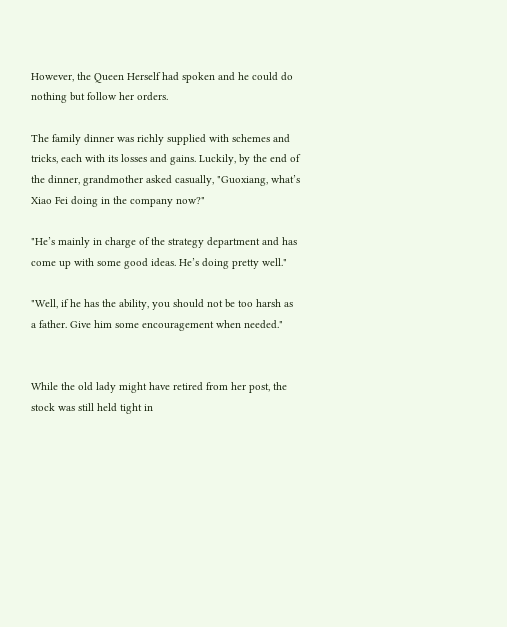However, the Queen Herself had spoken and he could do nothing but follow her orders.

The family dinner was richly supplied with schemes and tricks, each with its losses and gains. Luckily, by the end of the dinner, grandmother asked casually, "Guoxiang, what’s Xiao Fei doing in the company now?"

"He’s mainly in charge of the strategy department and has come up with some good ideas. He’s doing pretty well."

"Well, if he has the ability, you should not be too harsh as a father. Give him some encouragement when needed."


While the old lady might have retired from her post, the stock was still held tight in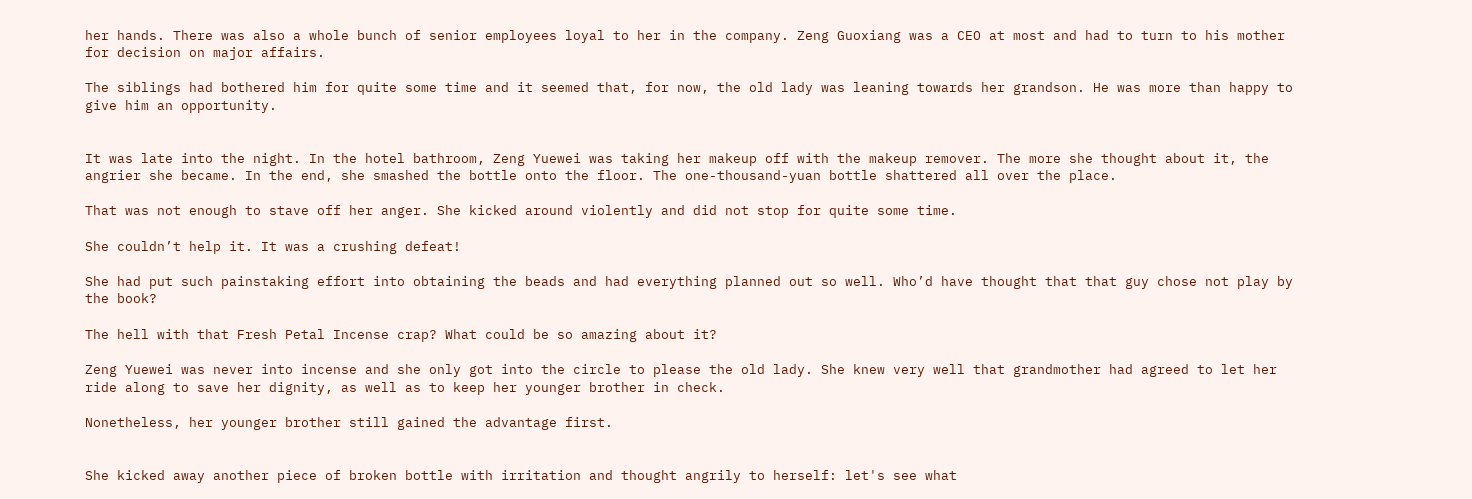her hands. There was also a whole bunch of senior employees loyal to her in the company. Zeng Guoxiang was a CEO at most and had to turn to his mother for decision on major affairs.

The siblings had bothered him for quite some time and it seemed that, for now, the old lady was leaning towards her grandson. He was more than happy to give him an opportunity.


It was late into the night. In the hotel bathroom, Zeng Yuewei was taking her makeup off with the makeup remover. The more she thought about it, the angrier she became. In the end, she smashed the bottle onto the floor. The one-thousand-yuan bottle shattered all over the place.

That was not enough to stave off her anger. She kicked around violently and did not stop for quite some time.

She couldn’t help it. It was a crushing defeat!

She had put such painstaking effort into obtaining the beads and had everything planned out so well. Who’d have thought that that guy chose not play by the book?

The hell with that Fresh Petal Incense crap? What could be so amazing about it?

Zeng Yuewei was never into incense and she only got into the circle to please the old lady. She knew very well that grandmother had agreed to let her ride along to save her dignity, as well as to keep her younger brother in check.

Nonetheless, her younger brother still gained the advantage first.


She kicked away another piece of broken bottle with irritation and thought angrily to herself: let's see what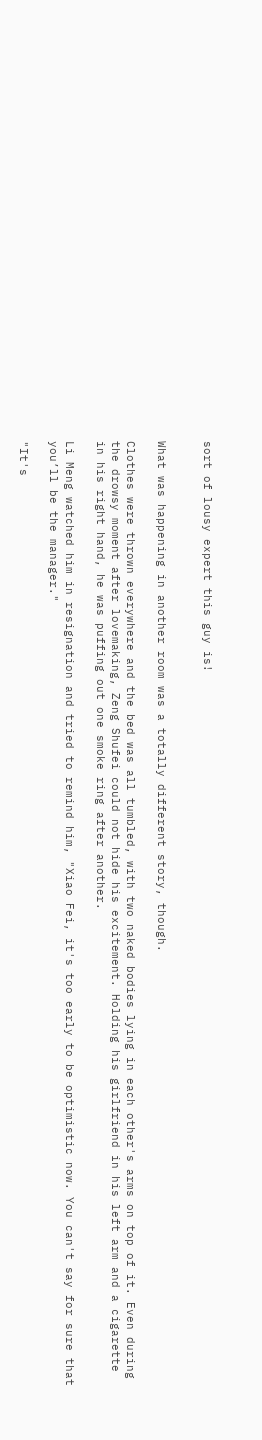sort of lousy expert this guy is!


What was happening in another room was a totally different story, though.

Clothes were thrown everywhere and the bed was all tumbled, with two naked bodies lying in each other's arms on top of it. Even during the drowsy moment after lovemaking, Zeng Shufei could not hide his excitement. Holding his girlfriend in his left arm and a cigarette in his right hand, he was puffing out one smoke ring after another.

Li Meng watched him in resignation and tried to remind him, "Xiao Fei, it's too early to be optimistic now. You can't say for sure that you’ll be the manager."

"It's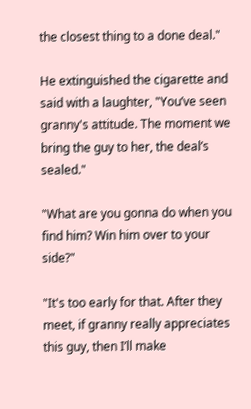the closest thing to a done deal."

He extinguished the cigarette and said with a laughter, "You’ve seen granny's attitude. The moment we bring the guy to her, the deal’s sealed."

"What are you gonna do when you find him? Win him over to your side?"

"It's too early for that. After they meet, if granny really appreciates this guy, then I’ll make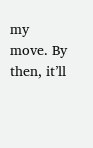my move. By then, it’ll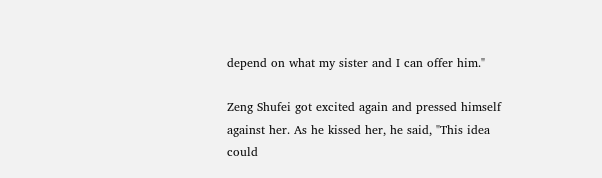depend on what my sister and I can offer him."

Zeng Shufei got excited again and pressed himself against her. As he kissed her, he said, "This idea could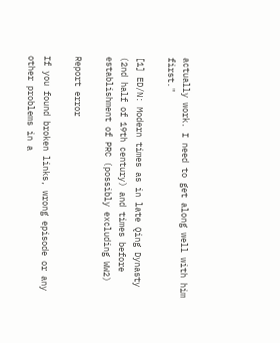actually work. I need to get along well with him first."

[1] ED/N: Modern times as in late Qing Dynasty (2nd half of 19th century) and times before establishment of PRC (possibly excluding WW2)

Report error

If you found broken links, wrong episode or any other problems in a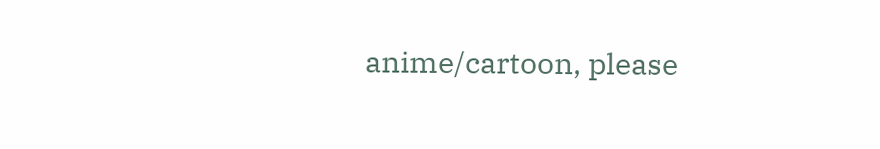anime/cartoon, please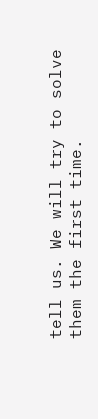tell us. We will try to solve them the first time.